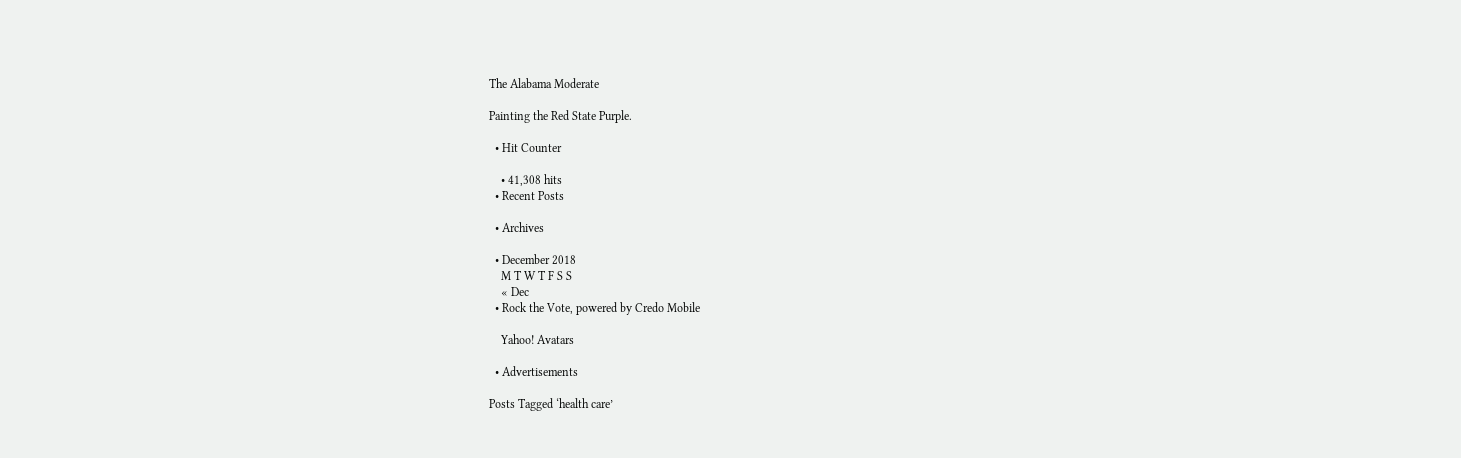The Alabama Moderate

Painting the Red State Purple.

  • Hit Counter

    • 41,308 hits
  • Recent Posts

  • Archives

  • December 2018
    M T W T F S S
    « Dec
  • Rock the Vote, powered by Credo Mobile

    Yahoo! Avatars

  • Advertisements

Posts Tagged ‘health care’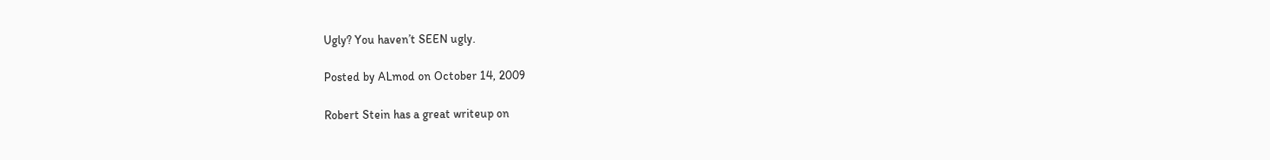Ugly? You haven’t SEEN ugly.

Posted by ALmod on October 14, 2009

Robert Stein has a great writeup on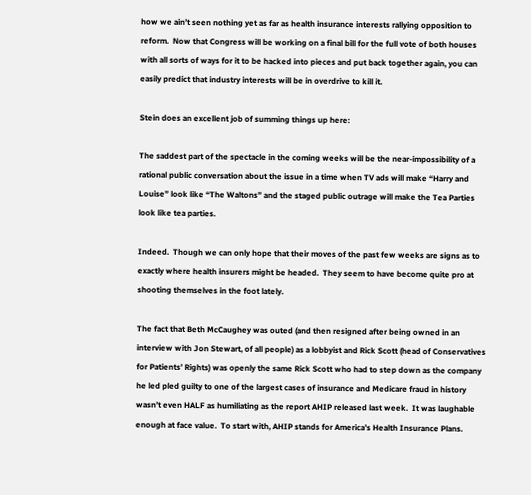how we ain’t seen nothing yet as far as health insurance interests rallying opposition to reform.  Now that Congress will be working on a final bill for the full vote of both houses with all sorts of ways for it to be hacked into pieces and put back together again, you can easily predict that industry interests will be in overdrive to kill it.

Stein does an excellent job of summing things up here:

The saddest part of the spectacle in the coming weeks will be the near-impossibility of a rational public conversation about the issue in a time when TV ads will make “Harry and Louise” look like “The Waltons” and the staged public outrage will make the Tea Parties look like tea parties.

Indeed.  Though we can only hope that their moves of the past few weeks are signs as to exactly where health insurers might be headed.  They seem to have become quite pro at shooting themselves in the foot lately.

The fact that Beth McCaughey was outed (and then resigned after being owned in an interview with Jon Stewart, of all people) as a lobbyist and Rick Scott (head of Conservatives for Patients’ Rights) was openly the same Rick Scott who had to step down as the company he led pled guilty to one of the largest cases of insurance and Medicare fraud in history wasn’t even HALF as humiliating as the report AHIP released last week.  It was laughable enough at face value.  To start with, AHIP stands for America’s Health Insurance Plans.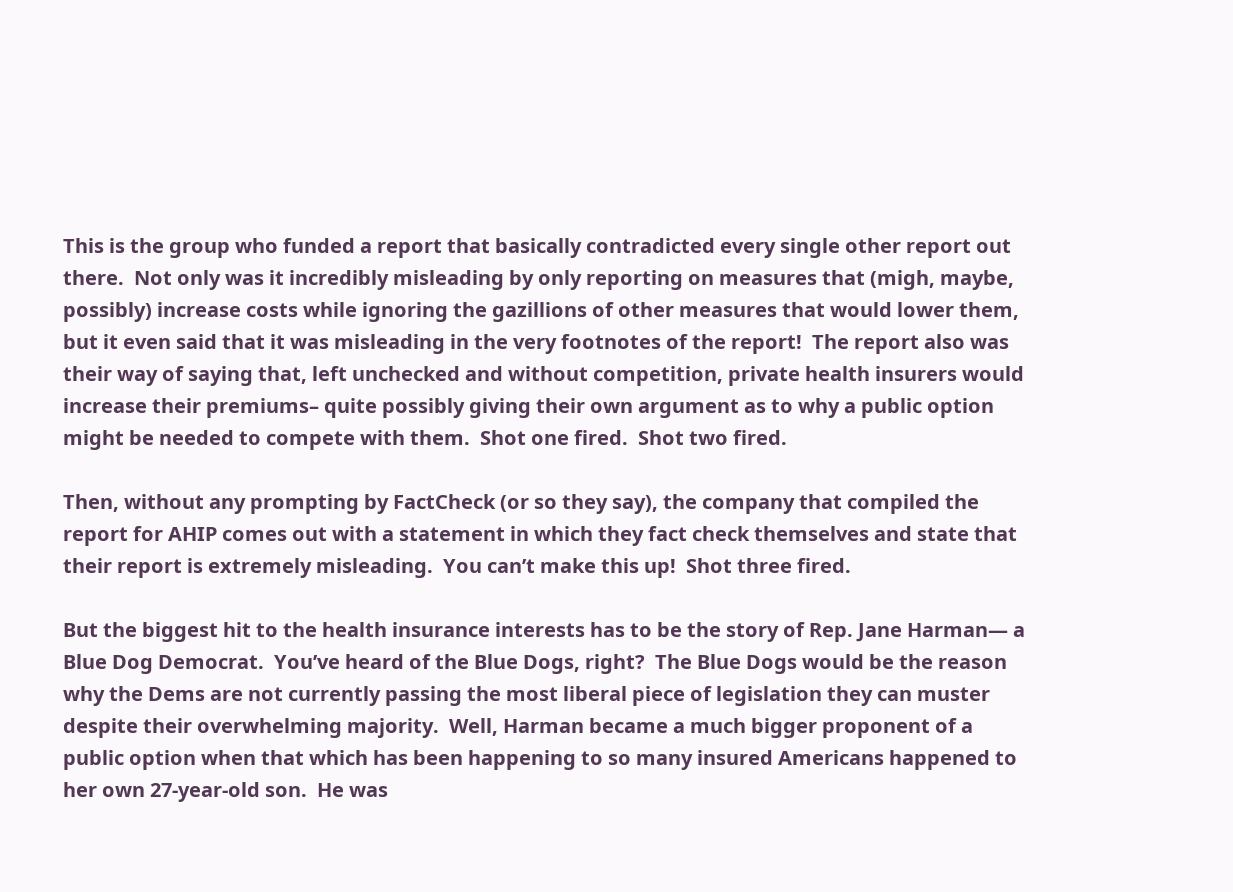This is the group who funded a report that basically contradicted every single other report out there.  Not only was it incredibly misleading by only reporting on measures that (migh, maybe, possibly) increase costs while ignoring the gazillions of other measures that would lower them, but it even said that it was misleading in the very footnotes of the report!  The report also was their way of saying that, left unchecked and without competition, private health insurers would increase their premiums– quite possibly giving their own argument as to why a public option might be needed to compete with them.  Shot one fired.  Shot two fired.

Then, without any prompting by FactCheck (or so they say), the company that compiled the report for AHIP comes out with a statement in which they fact check themselves and state that their report is extremely misleading.  You can’t make this up!  Shot three fired.

But the biggest hit to the health insurance interests has to be the story of Rep. Jane Harman— a Blue Dog Democrat.  You’ve heard of the Blue Dogs, right?  The Blue Dogs would be the reason why the Dems are not currently passing the most liberal piece of legislation they can muster despite their overwhelming majority.  Well, Harman became a much bigger proponent of a public option when that which has been happening to so many insured Americans happened to her own 27-year-old son.  He was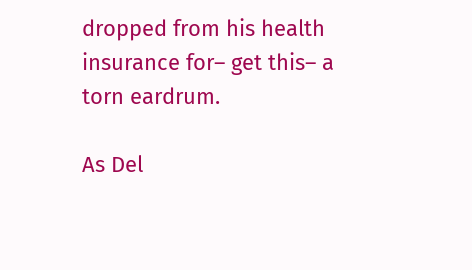dropped from his health insurance for– get this– a torn eardrum.

As Del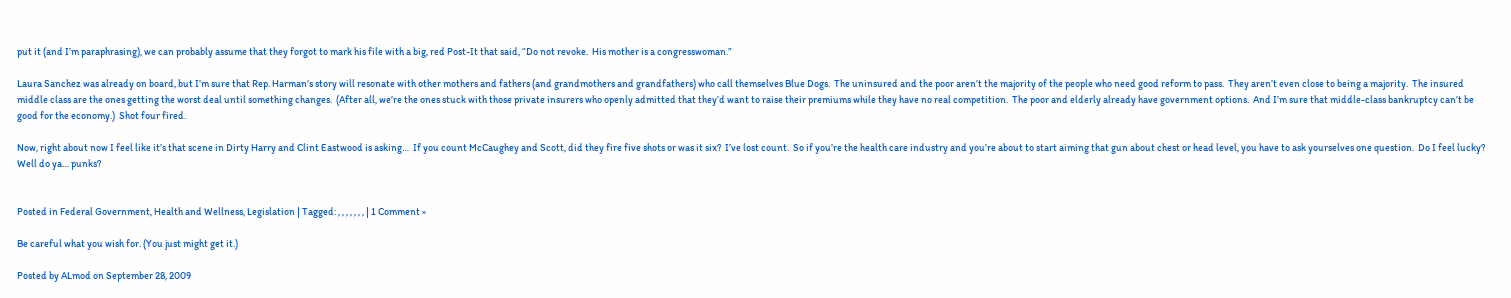put it (and I’m paraphrasing), we can probably assume that they forgot to mark his file with a big, red Post-It that said, “Do not revoke.  His mother is a congresswoman.”

Laura Sanchez was already on board, but I’m sure that Rep. Harman’s story will resonate with other mothers and fathers (and grandmothers and grandfathers) who call themselves Blue Dogs.  The uninsured and the poor aren’t the majority of the people who need good reform to pass.  They aren’t even close to being a majority.  The insured middle class are the ones getting the worst deal until something changes.  (After all, we’re the ones stuck with those private insurers who openly admitted that they’d want to raise their premiums while they have no real competition.  The poor and elderly already have government options.  And I’m sure that middle-class bankruptcy can’t be good for the economy.)  Shot four fired.

Now, right about now I feel like it’s that scene in Dirty Harry and Clint Eastwood is asking…  If you count McCaughey and Scott, did they fire five shots or was it six?  I’ve lost count.  So if you’re the health care industry and you’re about to start aiming that gun about chest or head level, you have to ask yourselves one question.  Do I feel lucky?  Well do ya… punks?


Posted in Federal Government, Health and Wellness, Legislation | Tagged: , , , , , , , | 1 Comment »

Be careful what you wish for. (You just might get it.)

Posted by ALmod on September 28, 2009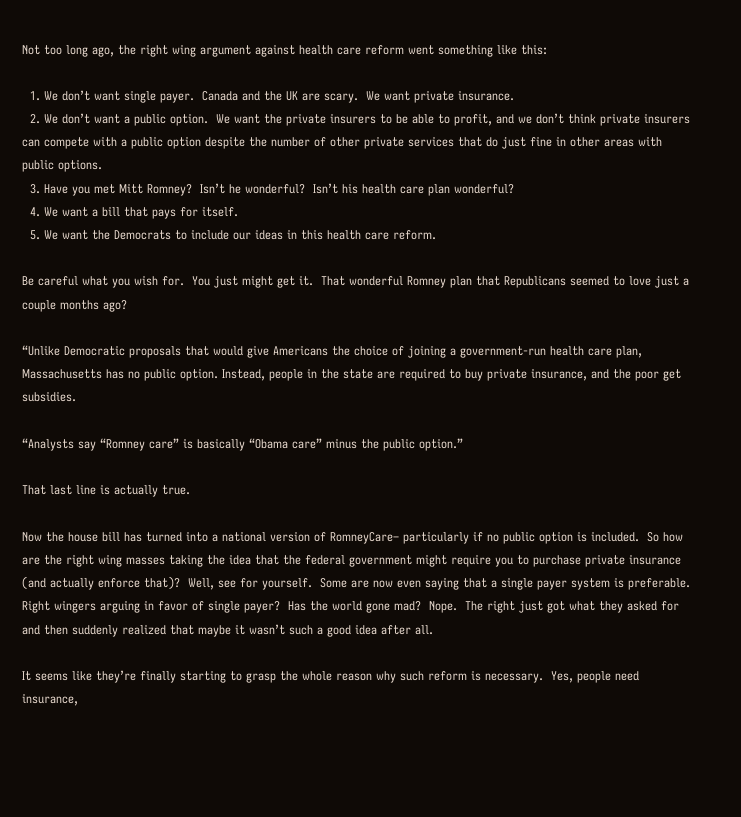Not too long ago, the right wing argument against health care reform went something like this:

  1. We don’t want single payer.  Canada and the UK are scary.  We want private insurance.
  2. We don’t want a public option.  We want the private insurers to be able to profit, and we don’t think private insurers can compete with a public option despite the number of other private services that do just fine in other areas with public options.
  3. Have you met Mitt Romney?  Isn’t he wonderful?  Isn’t his health care plan wonderful?
  4. We want a bill that pays for itself.
  5. We want the Democrats to include our ideas in this health care reform.

Be careful what you wish for.  You just might get it.  That wonderful Romney plan that Republicans seemed to love just a couple months ago?

“Unlike Democratic proposals that would give Americans the choice of joining a government-run health care plan, Massachusetts has no public option. Instead, people in the state are required to buy private insurance, and the poor get subsidies.

“Analysts say “Romney care” is basically “Obama care” minus the public option.”

That last line is actually true.

Now the house bill has turned into a national version of RomneyCare– particularly if no public option is included.  So how are the right wing masses taking the idea that the federal government might require you to purchase private insurance (and actually enforce that)?  Well, see for yourself.  Some are now even saying that a single payer system is preferable.  Right wingers arguing in favor of single payer?  Has the world gone mad?  Nope.  The right just got what they asked for and then suddenly realized that maybe it wasn’t such a good idea after all.

It seems like they’re finally starting to grasp the whole reason why such reform is necessary.  Yes, people need insurance,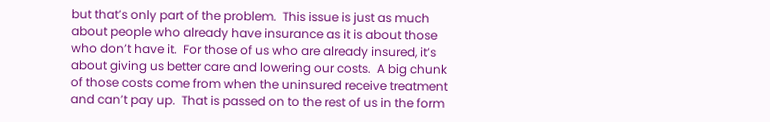but that’s only part of the problem.  This issue is just as much about people who already have insurance as it is about those who don’t have it.  For those of us who are already insured, it’s about giving us better care and lowering our costs.  A big chunk of those costs come from when the uninsured receive treatment and can’t pay up.  That is passed on to the rest of us in the form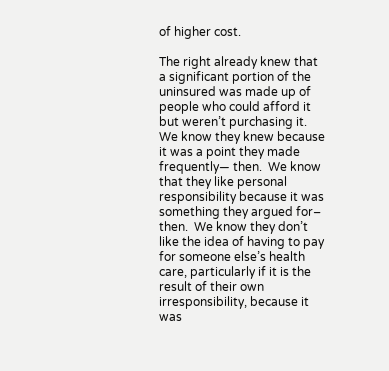of higher cost.

The right already knew that a significant portion of the uninsured was made up of people who could afford it but weren’t purchasing it.  We know they knew because it was a point they made frequently— then.  We know that they like personal responsibility because it was something they argued for– then.  We know they don’t like the idea of having to pay for someone else’s health care, particularly if it is the result of their own irresponsibility, because it was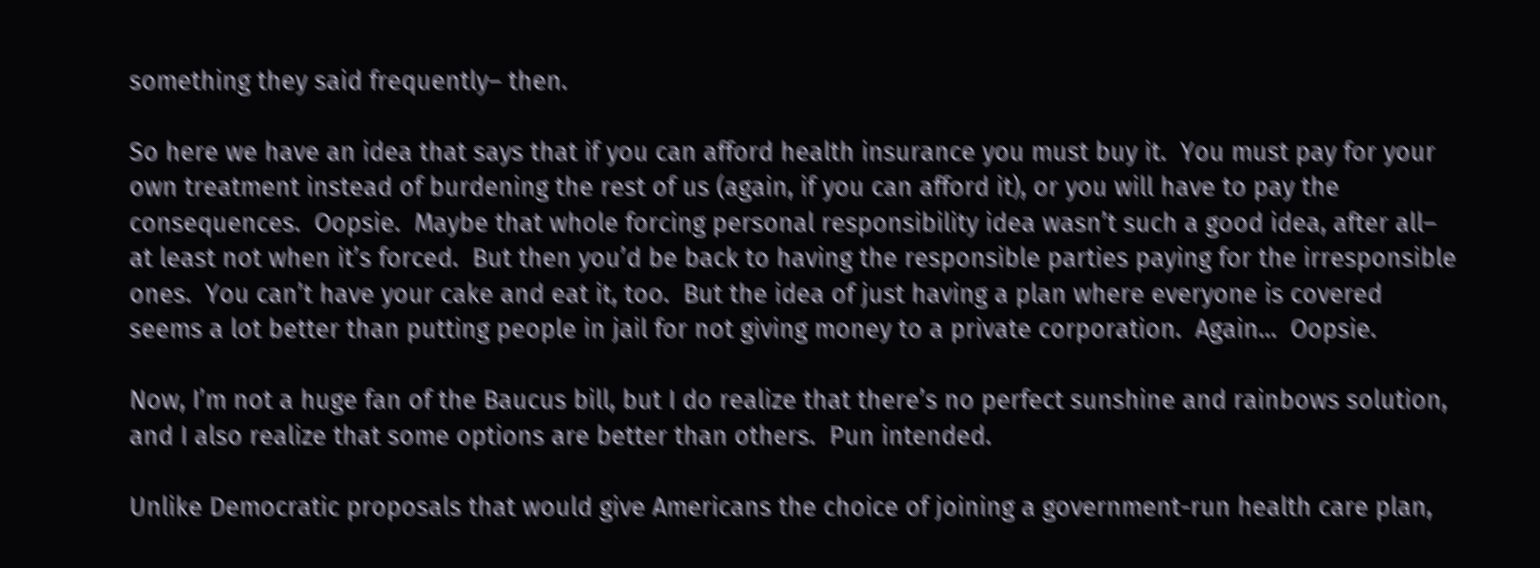something they said frequently– then.

So here we have an idea that says that if you can afford health insurance you must buy it.  You must pay for your own treatment instead of burdening the rest of us (again, if you can afford it), or you will have to pay the consequences.  Oopsie.  Maybe that whole forcing personal responsibility idea wasn’t such a good idea, after all– at least not when it’s forced.  But then you’d be back to having the responsible parties paying for the irresponsible ones.  You can’t have your cake and eat it, too.  But the idea of just having a plan where everyone is covered seems a lot better than putting people in jail for not giving money to a private corporation.  Again…  Oopsie.

Now, I’m not a huge fan of the Baucus bill, but I do realize that there’s no perfect sunshine and rainbows solution, and I also realize that some options are better than others.  Pun intended.

Unlike Democratic proposals that would give Americans the choice of joining a government-run health care plan,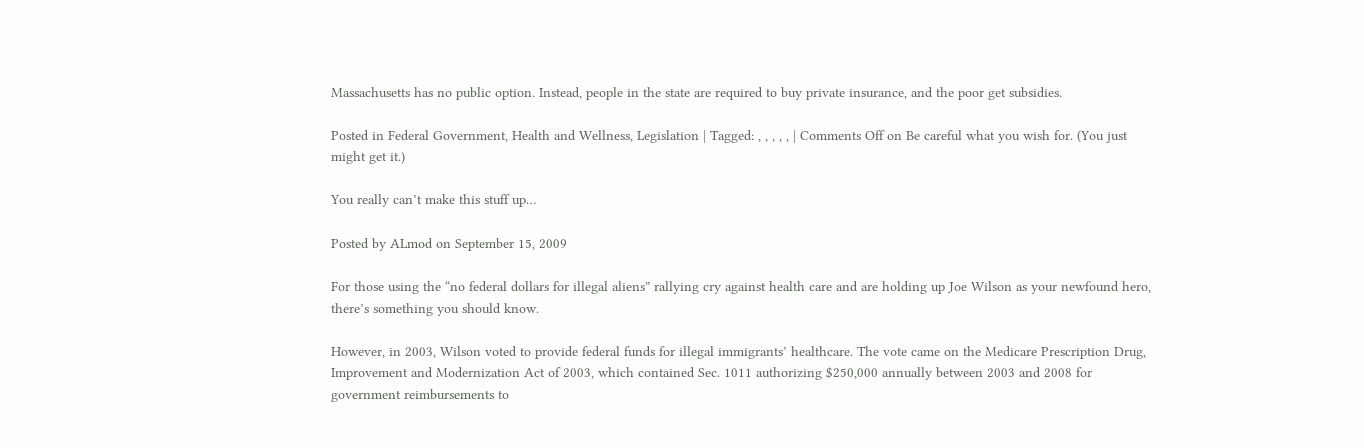Massachusetts has no public option. Instead, people in the state are required to buy private insurance, and the poor get subsidies.

Posted in Federal Government, Health and Wellness, Legislation | Tagged: , , , , , | Comments Off on Be careful what you wish for. (You just might get it.)

You really can’t make this stuff up…

Posted by ALmod on September 15, 2009

For those using the “no federal dollars for illegal aliens” rallying cry against health care and are holding up Joe Wilson as your newfound hero, there’s something you should know.

However, in 2003, Wilson voted to provide federal funds for illegal immigrants’ healthcare. The vote came on the Medicare Prescription Drug, Improvement and Modernization Act of 2003, which contained Sec. 1011 authorizing $250,000 annually between 2003 and 2008 for government reimbursements to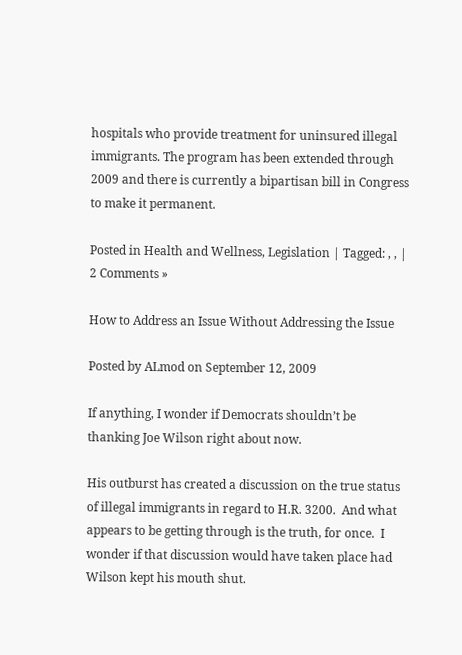hospitals who provide treatment for uninsured illegal immigrants. The program has been extended through 2009 and there is currently a bipartisan bill in Congress to make it permanent.

Posted in Health and Wellness, Legislation | Tagged: , , | 2 Comments »

How to Address an Issue Without Addressing the Issue

Posted by ALmod on September 12, 2009

If anything, I wonder if Democrats shouldn’t be thanking Joe Wilson right about now.

His outburst has created a discussion on the true status of illegal immigrants in regard to H.R. 3200.  And what appears to be getting through is the truth, for once.  I wonder if that discussion would have taken place had Wilson kept his mouth shut.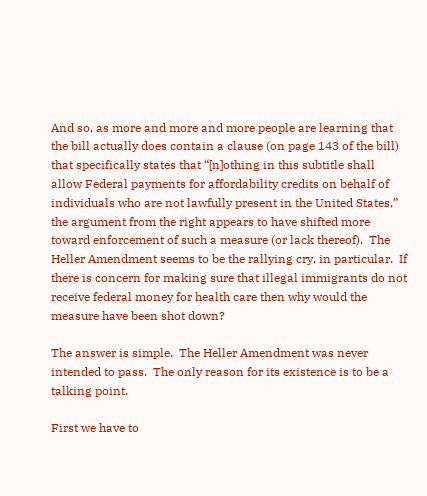And so, as more and more and more people are learning that the bill actually does contain a clause (on page 143 of the bill) that specifically states that “[n]othing in this subtitle shall allow Federal payments for affordability credits on behalf of individuals who are not lawfully present in the United States,” the argument from the right appears to have shifted more toward enforcement of such a measure (or lack thereof).  The Heller Amendment seems to be the rallying cry, in particular.  If there is concern for making sure that illegal immigrants do not receive federal money for health care then why would the measure have been shot down?

The answer is simple.  The Heller Amendment was never intended to pass.  The only reason for its existence is to be a talking point.

First we have to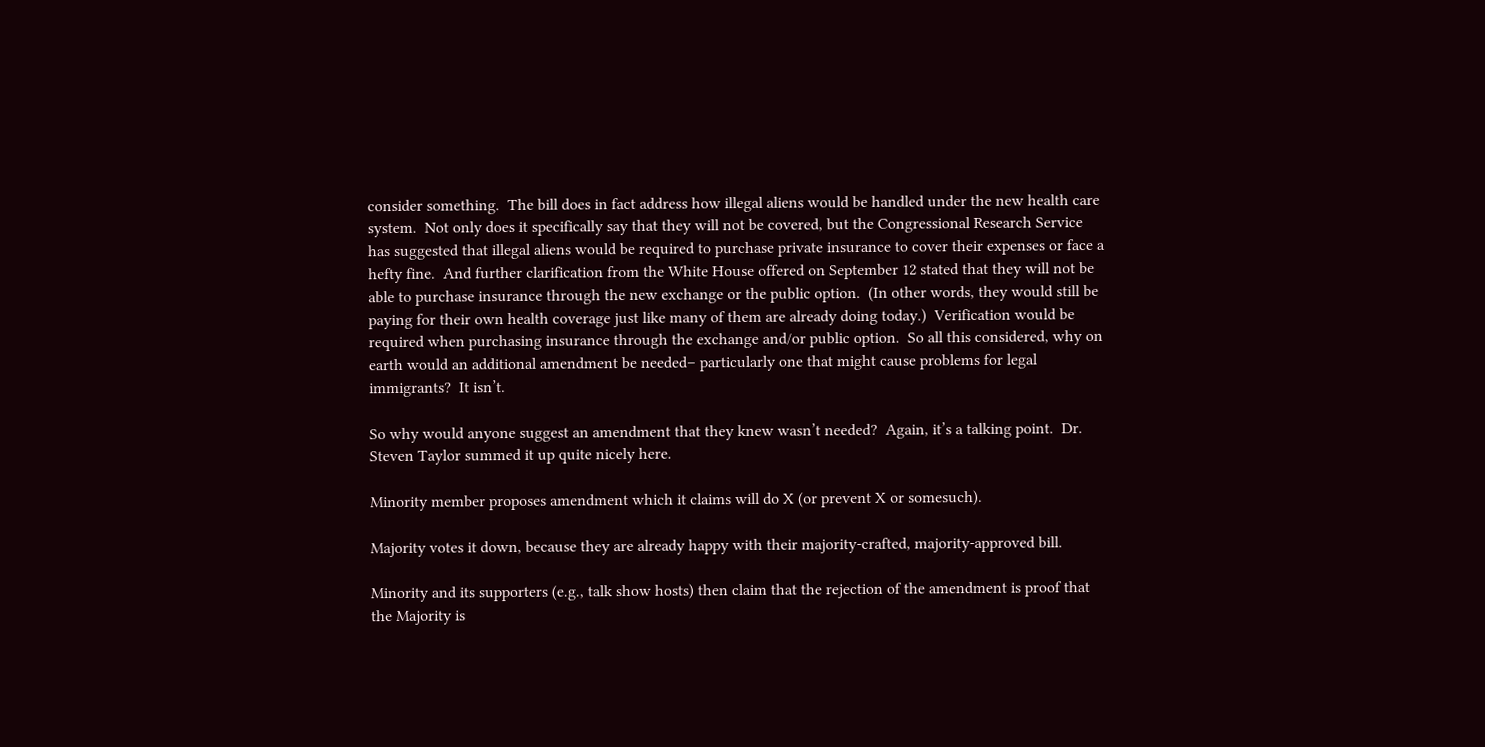consider something.  The bill does in fact address how illegal aliens would be handled under the new health care system.  Not only does it specifically say that they will not be covered, but the Congressional Research Service has suggested that illegal aliens would be required to purchase private insurance to cover their expenses or face a hefty fine.  And further clarification from the White House offered on September 12 stated that they will not be able to purchase insurance through the new exchange or the public option.  (In other words, they would still be paying for their own health coverage just like many of them are already doing today.)  Verification would be required when purchasing insurance through the exchange and/or public option.  So all this considered, why on earth would an additional amendment be needed– particularly one that might cause problems for legal immigrants?  It isn’t.

So why would anyone suggest an amendment that they knew wasn’t needed?  Again, it’s a talking point.  Dr. Steven Taylor summed it up quite nicely here.

Minority member proposes amendment which it claims will do X (or prevent X or somesuch).

Majority votes it down, because they are already happy with their majority-crafted, majority-approved bill.

Minority and its supporters (e.g., talk show hosts) then claim that the rejection of the amendment is proof that the Majority is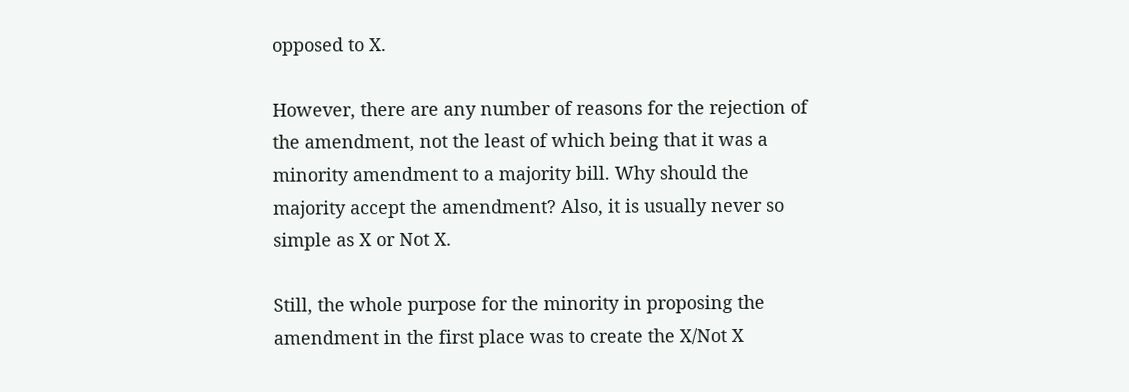opposed to X.

However, there are any number of reasons for the rejection of the amendment, not the least of which being that it was a minority amendment to a majority bill. Why should the majority accept the amendment? Also, it is usually never so simple as X or Not X.

Still, the whole purpose for the minority in proposing the amendment in the first place was to create the X/Not X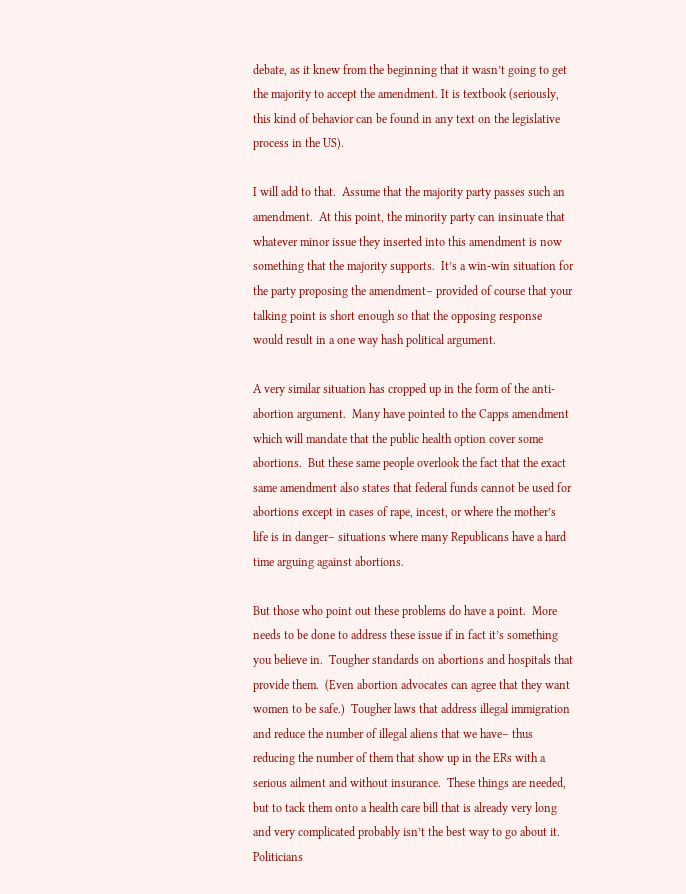debate, as it knew from the beginning that it wasn’t going to get the majority to accept the amendment. It is textbook (seriously, this kind of behavior can be found in any text on the legislative process in the US).

I will add to that.  Assume that the majority party passes such an amendment.  At this point, the minority party can insinuate that whatever minor issue they inserted into this amendment is now something that the majority supports.  It’s a win-win situation for the party proposing the amendment– provided of course that your talking point is short enough so that the opposing response would result in a one way hash political argument.

A very similar situation has cropped up in the form of the anti-abortion argument.  Many have pointed to the Capps amendment which will mandate that the public health option cover some abortions.  But these same people overlook the fact that the exact same amendment also states that federal funds cannot be used for abortions except in cases of rape, incest, or where the mother’s life is in danger– situations where many Republicans have a hard time arguing against abortions.

But those who point out these problems do have a point.  More needs to be done to address these issue if in fact it’s something you believe in.  Tougher standards on abortions and hospitals that provide them.  (Even abortion advocates can agree that they want women to be safe.)  Tougher laws that address illegal immigration and reduce the number of illegal aliens that we have– thus reducing the number of them that show up in the ERs with a serious ailment and without insurance.  These things are needed, but to tack them onto a health care bill that is already very long and very complicated probably isn’t the best way to go about it.  Politicians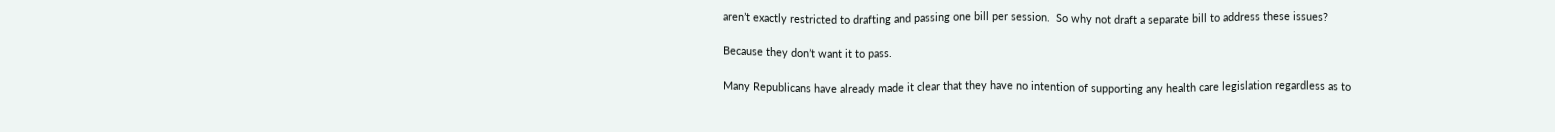aren’t exactly restricted to drafting and passing one bill per session.  So why not draft a separate bill to address these issues?

Because they don’t want it to pass.

Many Republicans have already made it clear that they have no intention of supporting any health care legislation regardless as to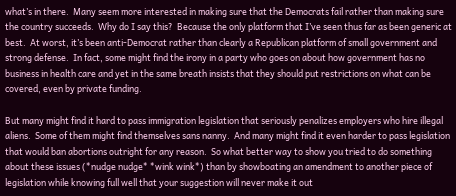what’s in there.  Many seem more interested in making sure that the Democrats fail rather than making sure the country succeeds.  Why do I say this?  Because the only platform that I’ve seen thus far as been generic at best.  At worst, it’s been anti-Democrat rather than clearly a Republican platform of small government and strong defense.  In fact, some might find the irony in a party who goes on about how government has no business in health care and yet in the same breath insists that they should put restrictions on what can be covered, even by private funding.

But many might find it hard to pass immigration legislation that seriously penalizes employers who hire illegal aliens.  Some of them might find themselves sans nanny.  And many might find it even harder to pass legislation that would ban abortions outright for any reason.  So what better way to show you tried to do something about these issues (*nudge nudge* *wink wink*) than by showboating an amendment to another piece of legislation while knowing full well that your suggestion will never make it out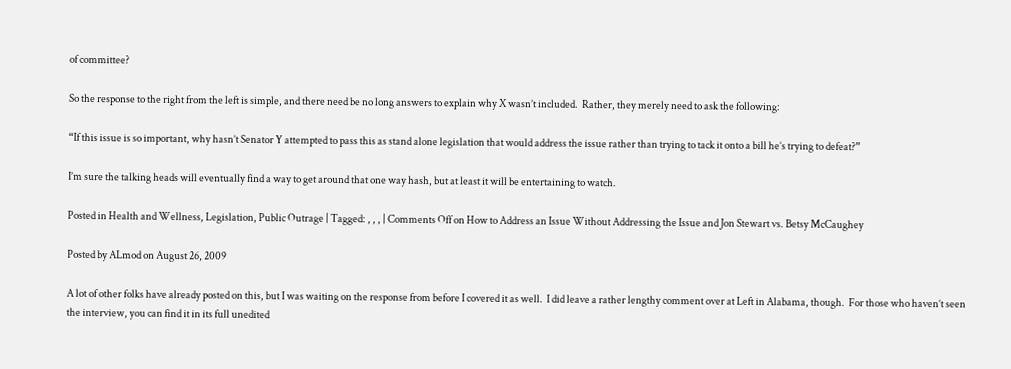of committee?

So the response to the right from the left is simple, and there need be no long answers to explain why X wasn’t included.  Rather, they merely need to ask the following:

“If this issue is so important, why hasn’t Senator Y attempted to pass this as stand alone legislation that would address the issue rather than trying to tack it onto a bill he’s trying to defeat?”

I’m sure the talking heads will eventually find a way to get around that one way hash, but at least it will be entertaining to watch.

Posted in Health and Wellness, Legislation, Public Outrage | Tagged: , , , | Comments Off on How to Address an Issue Without Addressing the Issue and Jon Stewart vs. Betsy McCaughey

Posted by ALmod on August 26, 2009

A lot of other folks have already posted on this, but I was waiting on the response from before I covered it as well.  I did leave a rather lengthy comment over at Left in Alabama, though.  For those who haven’t seen the interview, you can find it in its full unedited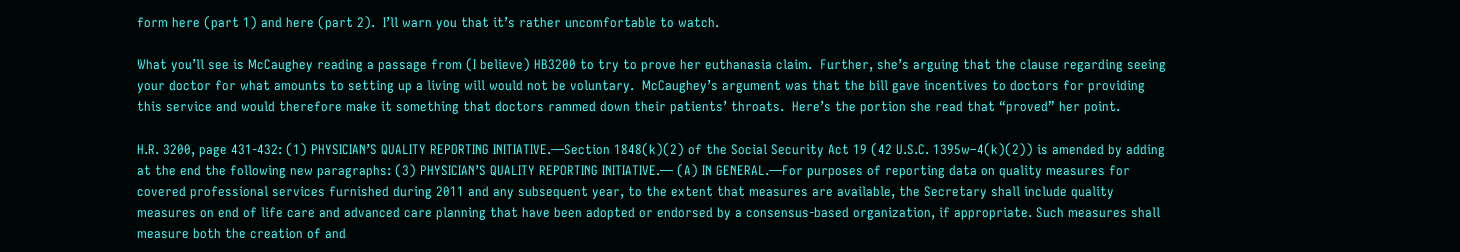form here (part 1) and here (part 2).  I’ll warn you that it’s rather uncomfortable to watch.

What you’ll see is McCaughey reading a passage from (I believe) HB3200 to try to prove her euthanasia claim.  Further, she’s arguing that the clause regarding seeing your doctor for what amounts to setting up a living will would not be voluntary.  McCaughey’s argument was that the bill gave incentives to doctors for providing this service and would therefore make it something that doctors rammed down their patients’ throats.  Here’s the portion she read that “proved” her point.

H.R. 3200, page 431-432: (1) PHYSICIAN’S QUALITY REPORTING INITIATIVE.—Section 1848(k)(2) of the Social Security Act 19 (42 U.S.C. 1395w–4(k)(2)) is amended by adding at the end the following new paragraphs: (3) PHYSICIAN’S QUALITY REPORTING INITIATIVE.— (A) IN GENERAL.—For purposes of reporting data on quality measures for covered professional services furnished during 2011 and any subsequent year, to the extent that measures are available, the Secretary shall include quality measures on end of life care and advanced care planning that have been adopted or endorsed by a consensus-based organization, if appropriate. Such measures shall measure both the creation of and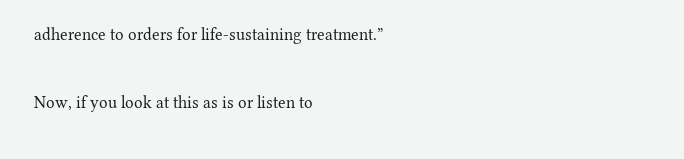adherence to orders for life-sustaining treatment.”

Now, if you look at this as is or listen to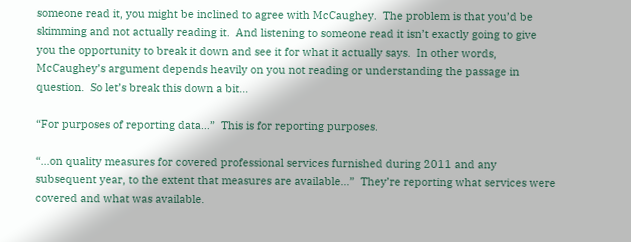someone read it, you might be inclined to agree with McCaughey.  The problem is that you’d be skimming and not actually reading it.  And listening to someone read it isn’t exactly going to give you the opportunity to break it down and see it for what it actually says.  In other words, McCaughey’s argument depends heavily on you not reading or understanding the passage in question.  So let’s break this down a bit…

“For purposes of reporting data…”  This is for reporting purposes.

“…on quality measures for covered professional services furnished during 2011 and any subsequent year, to the extent that measures are available…”  They’re reporting what services were covered and what was available.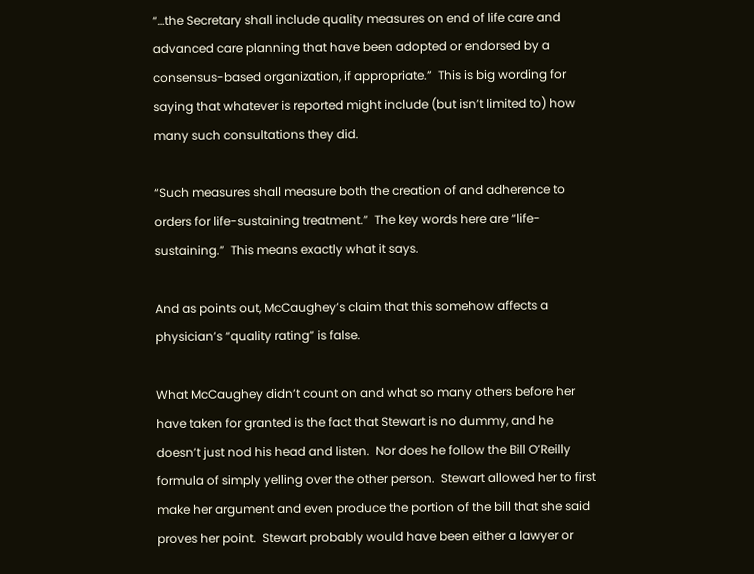“…the Secretary shall include quality measures on end of life care and advanced care planning that have been adopted or endorsed by a consensus-based organization, if appropriate.”  This is big wording for saying that whatever is reported might include (but isn’t limited to) how many such consultations they did.

“Such measures shall measure both the creation of and adherence to orders for life-sustaining treatment.”  The key words here are “life-sustaining.”  This means exactly what it says.

And as points out, McCaughey’s claim that this somehow affects a physician’s “quality rating” is false.

What McCaughey didn’t count on and what so many others before her have taken for granted is the fact that Stewart is no dummy, and he doesn’t just nod his head and listen.  Nor does he follow the Bill O’Reilly formula of simply yelling over the other person.  Stewart allowed her to first make her argument and even produce the portion of the bill that she said proves her point.  Stewart probably would have been either a lawyer or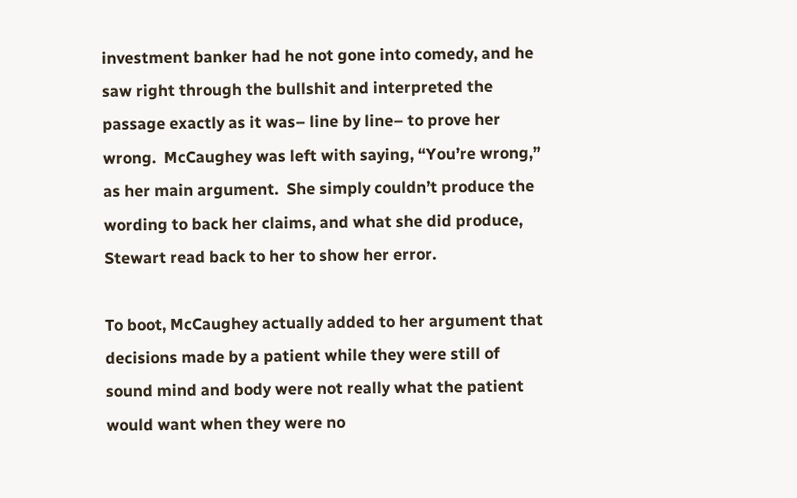investment banker had he not gone into comedy, and he saw right through the bullshit and interpreted the passage exactly as it was– line by line– to prove her wrong.  McCaughey was left with saying, “You’re wrong,” as her main argument.  She simply couldn’t produce the wording to back her claims, and what she did produce, Stewart read back to her to show her error.

To boot, McCaughey actually added to her argument that decisions made by a patient while they were still of sound mind and body were not really what the patient would want when they were no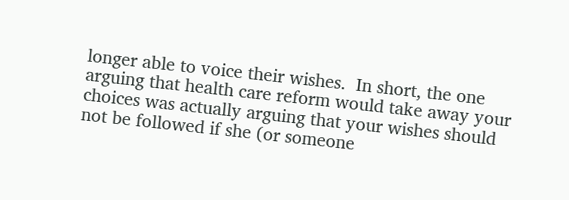longer able to voice their wishes.  In short, the one arguing that health care reform would take away your choices was actually arguing that your wishes should not be followed if she (or someone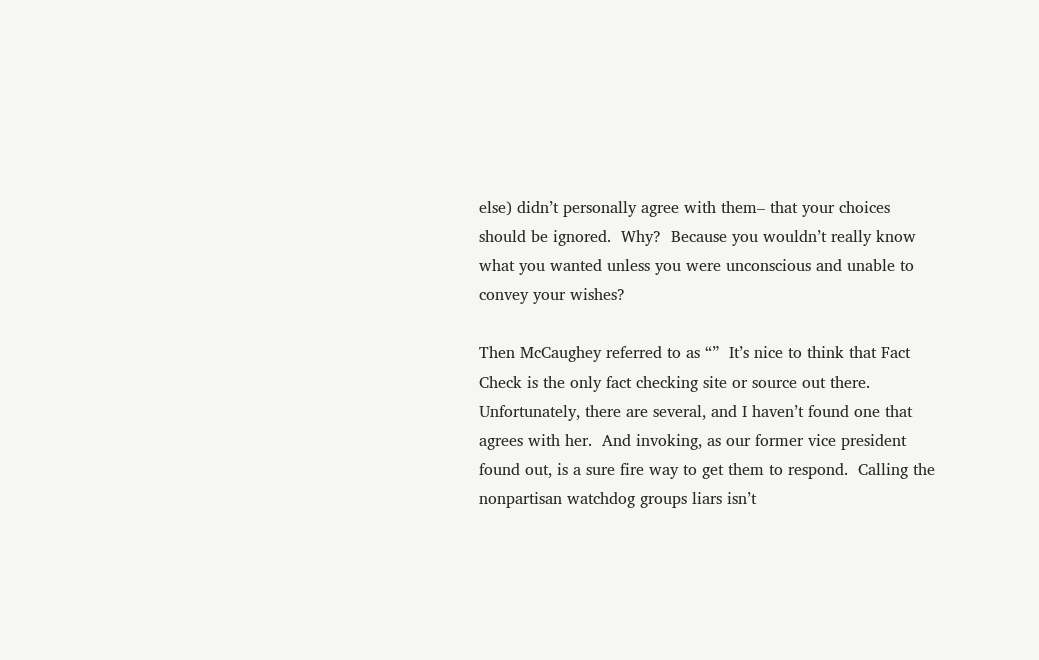else) didn’t personally agree with them– that your choices should be ignored.  Why?  Because you wouldn’t really know what you wanted unless you were unconscious and unable to convey your wishes?

Then McCaughey referred to as “”  It’s nice to think that Fact Check is the only fact checking site or source out there.  Unfortunately, there are several, and I haven’t found one that agrees with her.  And invoking, as our former vice president found out, is a sure fire way to get them to respond.  Calling the nonpartisan watchdog groups liars isn’t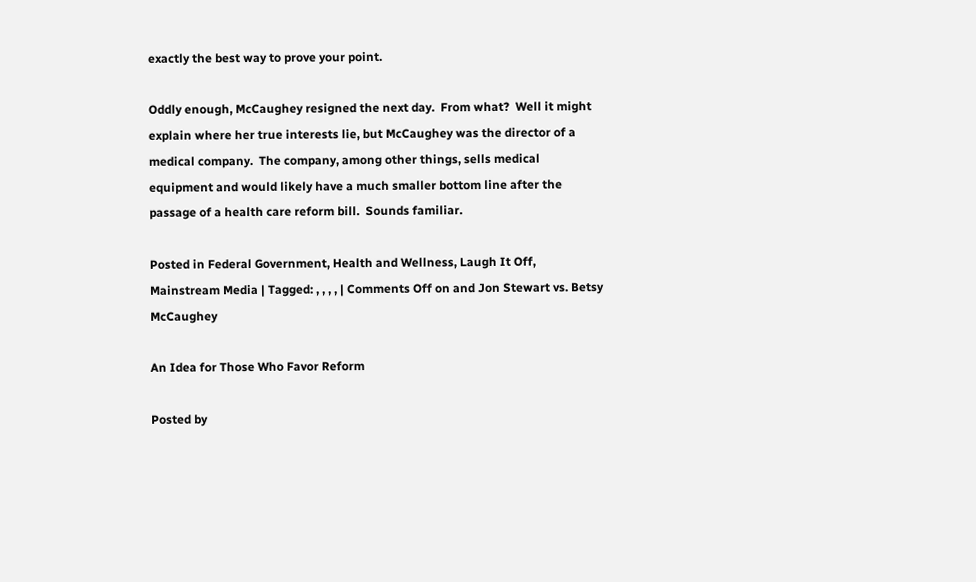exactly the best way to prove your point.

Oddly enough, McCaughey resigned the next day.  From what?  Well it might explain where her true interests lie, but McCaughey was the director of a medical company.  The company, among other things, sells medical equipment and would likely have a much smaller bottom line after the passage of a health care reform bill.  Sounds familiar.

Posted in Federal Government, Health and Wellness, Laugh It Off, Mainstream Media | Tagged: , , , , | Comments Off on and Jon Stewart vs. Betsy McCaughey

An Idea for Those Who Favor Reform

Posted by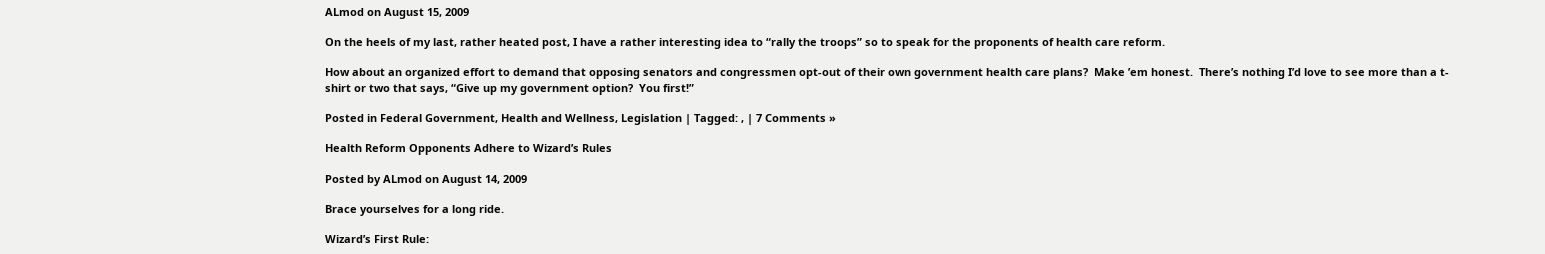ALmod on August 15, 2009

On the heels of my last, rather heated post, I have a rather interesting idea to “rally the troops” so to speak for the proponents of health care reform.

How about an organized effort to demand that opposing senators and congressmen opt-out of their own government health care plans?  Make ’em honest.  There’s nothing I’d love to see more than a t-shirt or two that says, “Give up my government option?  You first!”

Posted in Federal Government, Health and Wellness, Legislation | Tagged: , | 7 Comments »

Health Reform Opponents Adhere to Wizard’s Rules

Posted by ALmod on August 14, 2009

Brace yourselves for a long ride.

Wizard’s First Rule: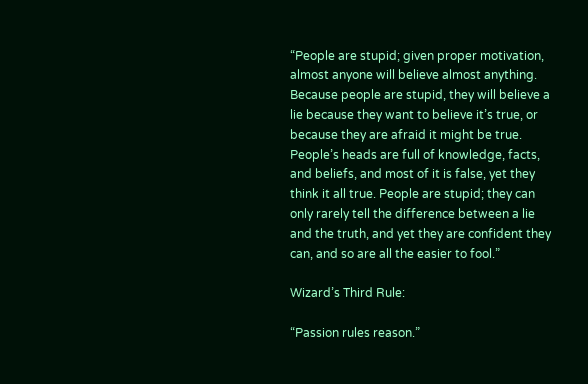“People are stupid; given proper motivation, almost anyone will believe almost anything. Because people are stupid, they will believe a lie because they want to believe it’s true, or because they are afraid it might be true. People’s heads are full of knowledge, facts, and beliefs, and most of it is false, yet they think it all true. People are stupid; they can only rarely tell the difference between a lie and the truth, and yet they are confident they can, and so are all the easier to fool.”

Wizard’s Third Rule:

“Passion rules reason.”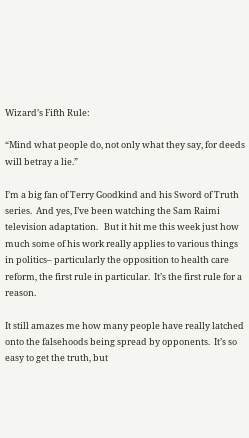Wizard’s Fifth Rule:

“Mind what people do, not only what they say, for deeds will betray a lie.”

I’m a big fan of Terry Goodkind and his Sword of Truth series.  And yes, I’ve been watching the Sam Raimi television adaptation.   But it hit me this week just how much some of his work really applies to various things in politics– particularly the opposition to health care reform, the first rule in particular.  It’s the first rule for a reason.

It still amazes me how many people have really latched onto the falsehoods being spread by opponents.  It’s so easy to get the truth, but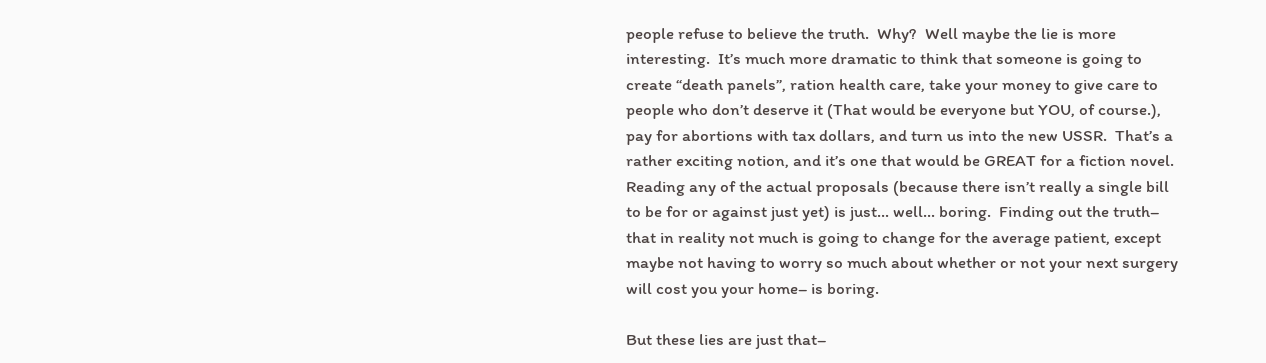people refuse to believe the truth.  Why?  Well maybe the lie is more interesting.  It’s much more dramatic to think that someone is going to create “death panels”, ration health care, take your money to give care to people who don’t deserve it (That would be everyone but YOU, of course.), pay for abortions with tax dollars, and turn us into the new USSR.  That’s a rather exciting notion, and it’s one that would be GREAT for a fiction novel.  Reading any of the actual proposals (because there isn’t really a single bill to be for or against just yet) is just… well… boring.  Finding out the truth– that in reality not much is going to change for the average patient, except maybe not having to worry so much about whether or not your next surgery will cost you your home– is boring.

But these lies are just that–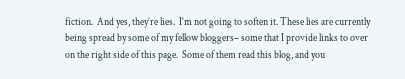fiction.  And yes, they’re lies.  I’m not going to soften it. These lies are currently being spread by some of my fellow bloggers– some that I provide links to over on the right side of this page.  Some of them read this blog, and you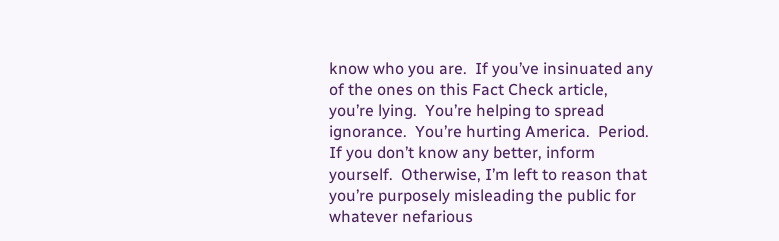know who you are.  If you’ve insinuated any of the ones on this Fact Check article, you’re lying.  You’re helping to spread ignorance.  You’re hurting America.  Period.  If you don’t know any better, inform yourself.  Otherwise, I’m left to reason that you’re purposely misleading the public for whatever nefarious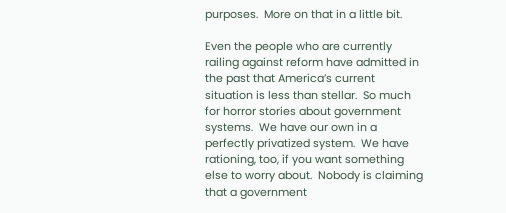purposes.  More on that in a little bit.

Even the people who are currently railing against reform have admitted in the past that America’s current situation is less than stellar.  So much for horror stories about government systems.  We have our own in a perfectly privatized system.  We have rationing, too, if you want something else to worry about.  Nobody is claiming that a government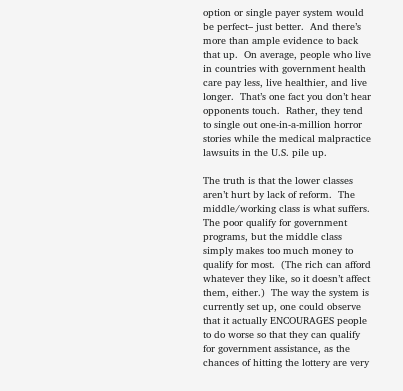option or single payer system would be perfect– just better.  And there’s more than ample evidence to back that up.  On average, people who live in countries with government health care pay less, live healthier, and live longer.  That’s one fact you don’t hear opponents touch.  Rather, they tend to single out one-in-a-million horror stories while the medical malpractice lawsuits in the U.S. pile up.

The truth is that the lower classes aren’t hurt by lack of reform.  The middle/working class is what suffers.  The poor qualify for government programs, but the middle class simply makes too much money to qualify for most.  (The rich can afford whatever they like, so it doesn’t affect them, either.)  The way the system is currently set up, one could observe that it actually ENCOURAGES people to do worse so that they can qualify for government assistance, as the chances of hitting the lottery are very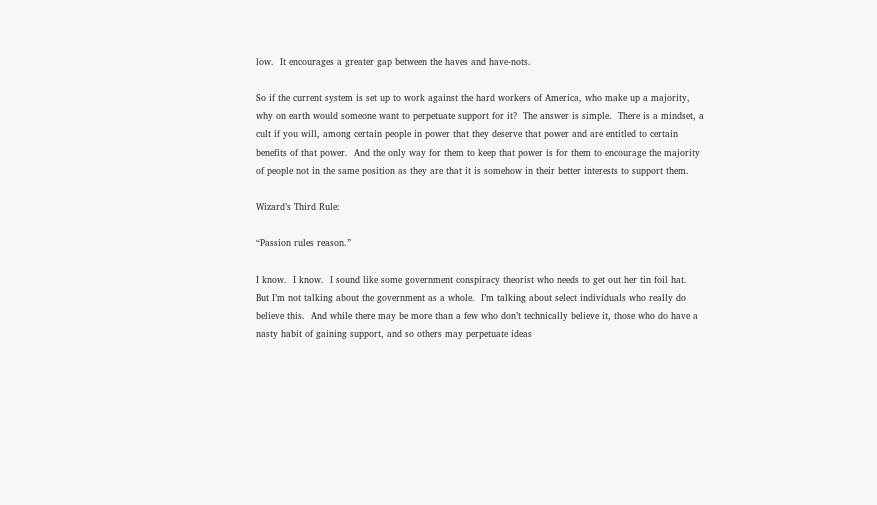low.  It encourages a greater gap between the haves and have-nots.

So if the current system is set up to work against the hard workers of America, who make up a majority, why on earth would someone want to perpetuate support for it?  The answer is simple.  There is a mindset, a cult if you will, among certain people in power that they deserve that power and are entitled to certain benefits of that power.  And the only way for them to keep that power is for them to encourage the majority of people not in the same position as they are that it is somehow in their better interests to support them.

Wizard’s Third Rule:

“Passion rules reason.”

I know.  I know.  I sound like some government conspiracy theorist who needs to get out her tin foil hat.  But I’m not talking about the government as a whole.  I’m talking about select individuals who really do believe this.  And while there may be more than a few who don’t technically believe it, those who do have a nasty habit of gaining support, and so others may perpetuate ideas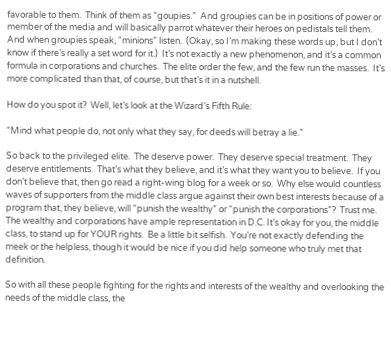favorable to them.  Think of them as “goupies.”  And groupies can be in positions of power or member of the media and will basically parrot whatever their heroes on pedistals tell them.  And when groupies speak, “minions” listen.  (Okay, so I’m making these words up, but I don’t know if there’s really a set word for it.)  It’s not exactly a new phenomenon, and it’s a common formula in corporations and churches.  The elite order the few, and the few run the masses.  It’s more complicated than that, of course, but that’s it in a nutshell.

How do you spot it?  Well, let’s look at the Wizard’s Fifth Rule:

“Mind what people do, not only what they say, for deeds will betray a lie.”

So back to the privileged elite.  The deserve power.  They deserve special treatment.  They deserve entitlements.  That’s what they believe, and it’s what they want you to believe.  If you don’t believe that, then go read a right-wing blog for a week or so.  Why else would countless waves of supporters from the middle class argue against their own best interests because of a program that, they believe, will “punish the wealthy” or “punish the corporations”?  Trust me.  The wealthy and corporations have ample representation in D.C. It’s okay for you, the middle class, to stand up for YOUR rights.  Be a little bit selfish.  You’re not exactly defending the meek or the helpless, though it would be nice if you did help someone who truly met that definition.

So with all these people fighting for the rights and interests of the wealthy and overlooking the needs of the middle class, the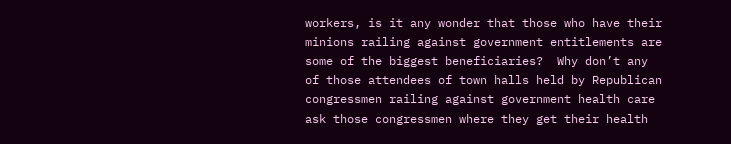workers, is it any wonder that those who have their minions railing against government entitlements are some of the biggest beneficiaries?  Why don’t any of those attendees of town halls held by Republican congressmen railing against government health care ask those congressmen where they get their health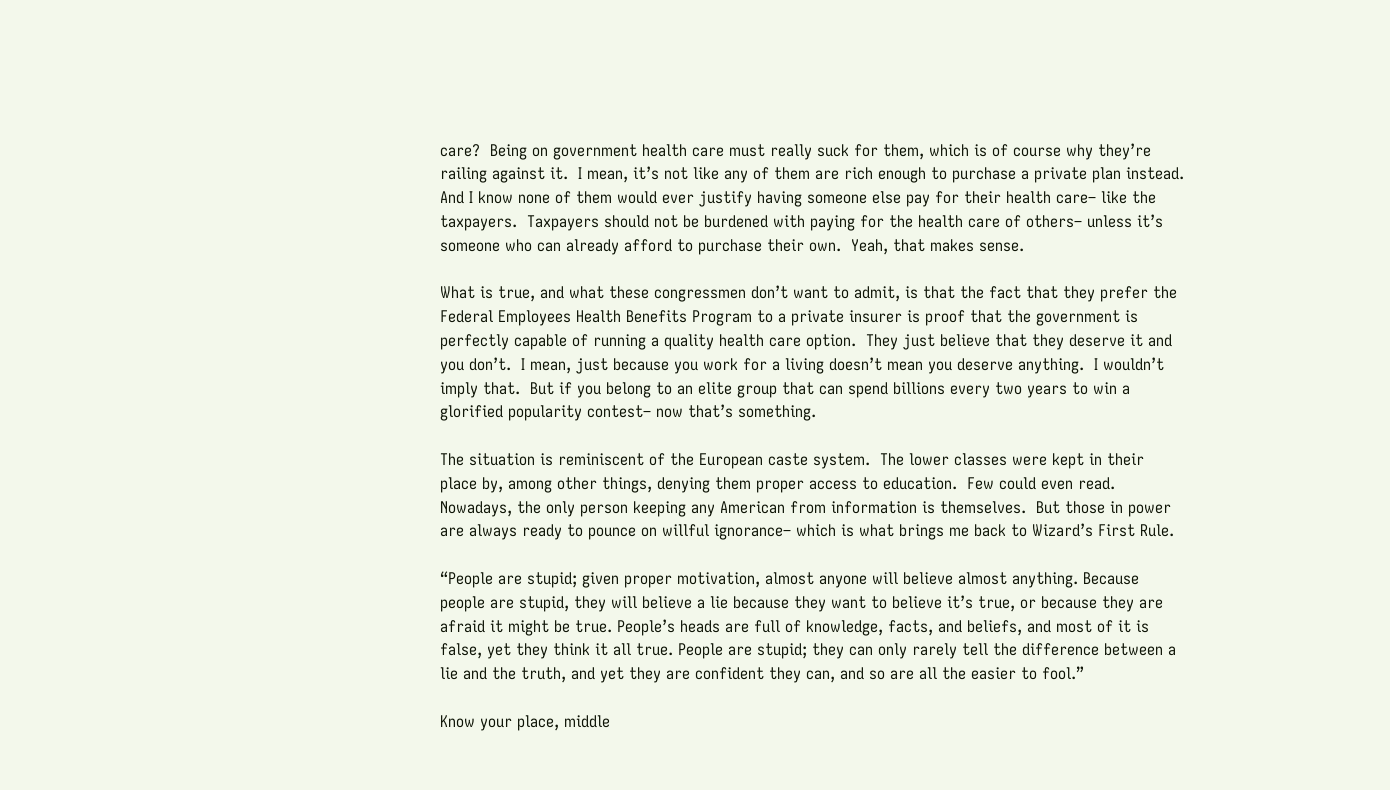care?  Being on government health care must really suck for them, which is of course why they’re railing against it.  I mean, it’s not like any of them are rich enough to purchase a private plan instead.  And I know none of them would ever justify having someone else pay for their health care– like the taxpayers.  Taxpayers should not be burdened with paying for the health care of others– unless it’s someone who can already afford to purchase their own.  Yeah, that makes sense.

What is true, and what these congressmen don’t want to admit, is that the fact that they prefer the Federal Employees Health Benefits Program to a private insurer is proof that the government is perfectly capable of running a quality health care option.  They just believe that they deserve it and you don’t.  I mean, just because you work for a living doesn’t mean you deserve anything.  I wouldn’t imply that.  But if you belong to an elite group that can spend billions every two years to win a glorified popularity contest– now that’s something.

The situation is reminiscent of the European caste system.  The lower classes were kept in their place by, among other things, denying them proper access to education.  Few could even read.  Nowadays, the only person keeping any American from information is themselves.  But those in power are always ready to pounce on willful ignorance– which is what brings me back to Wizard’s First Rule.

“People are stupid; given proper motivation, almost anyone will believe almost anything. Because people are stupid, they will believe a lie because they want to believe it’s true, or because they are afraid it might be true. People’s heads are full of knowledge, facts, and beliefs, and most of it is false, yet they think it all true. People are stupid; they can only rarely tell the difference between a lie and the truth, and yet they are confident they can, and so are all the easier to fool.”

Know your place, middle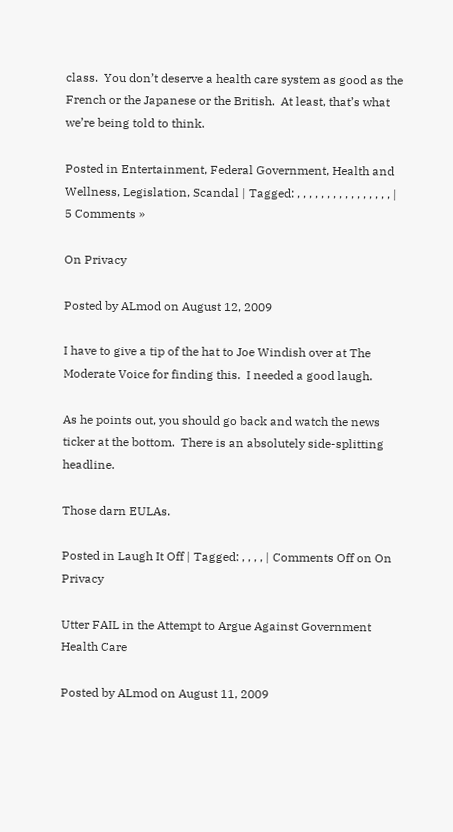class.  You don’t deserve a health care system as good as the French or the Japanese or the British.  At least, that’s what we’re being told to think.

Posted in Entertainment, Federal Government, Health and Wellness, Legislation, Scandal | Tagged: , , , , , , , , , , , , , , , , | 5 Comments »

On Privacy

Posted by ALmod on August 12, 2009

I have to give a tip of the hat to Joe Windish over at The Moderate Voice for finding this.  I needed a good laugh.

As he points out, you should go back and watch the news ticker at the bottom.  There is an absolutely side-splitting headline.

Those darn EULAs.

Posted in Laugh It Off | Tagged: , , , , | Comments Off on On Privacy

Utter FAIL in the Attempt to Argue Against Government Health Care

Posted by ALmod on August 11, 2009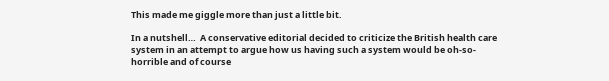This made me giggle more than just a little bit.

In a nutshell…  A conservative editorial decided to criticize the British health care system in an attempt to argue how us having such a system would be oh-so-horrible and of course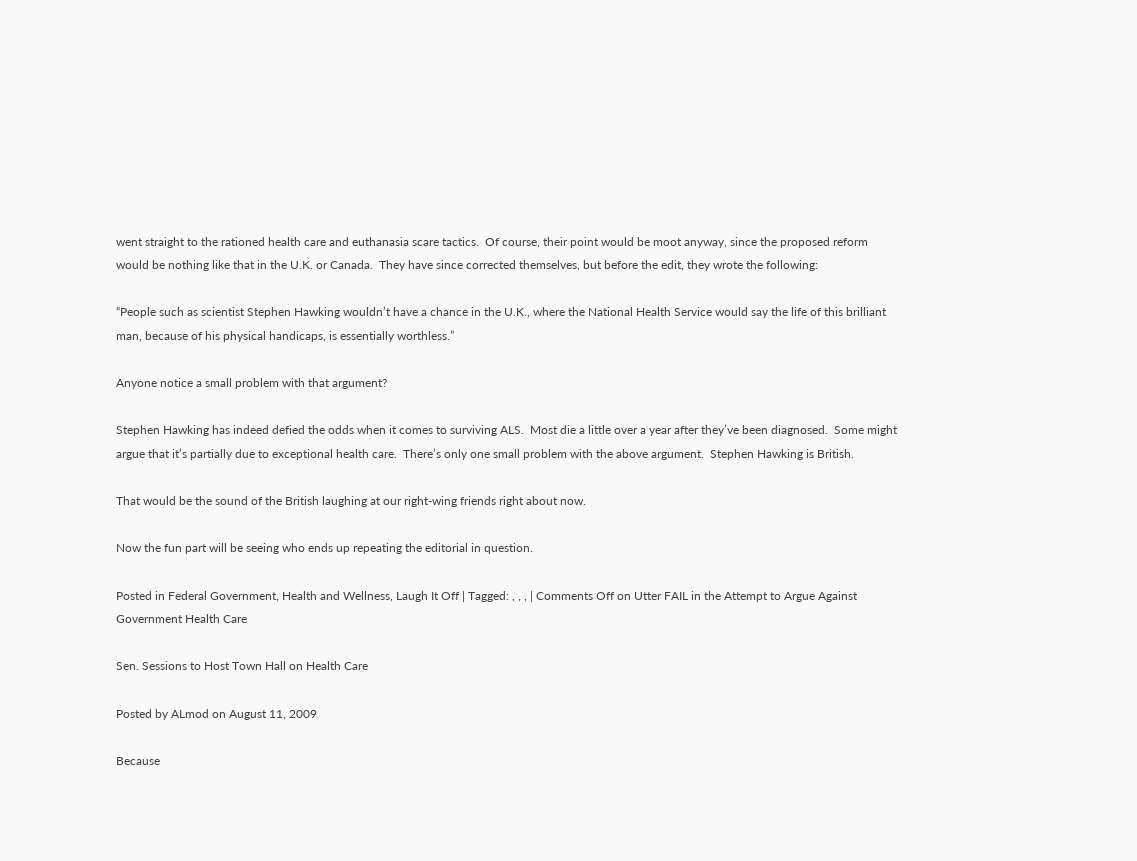went straight to the rationed health care and euthanasia scare tactics.  Of course, their point would be moot anyway, since the proposed reform would be nothing like that in the U.K. or Canada.  They have since corrected themselves, but before the edit, they wrote the following:

“People such as scientist Stephen Hawking wouldn’t have a chance in the U.K., where the National Health Service would say the life of this brilliant man, because of his physical handicaps, is essentially worthless.”

Anyone notice a small problem with that argument?

Stephen Hawking has indeed defied the odds when it comes to surviving ALS.  Most die a little over a year after they’ve been diagnosed.  Some might argue that it’s partially due to exceptional health care.  There’s only one small problem with the above argument.  Stephen Hawking is British.

That would be the sound of the British laughing at our right-wing friends right about now.

Now the fun part will be seeing who ends up repeating the editorial in question.

Posted in Federal Government, Health and Wellness, Laugh It Off | Tagged: , , , | Comments Off on Utter FAIL in the Attempt to Argue Against Government Health Care

Sen. Sessions to Host Town Hall on Health Care

Posted by ALmod on August 11, 2009

Because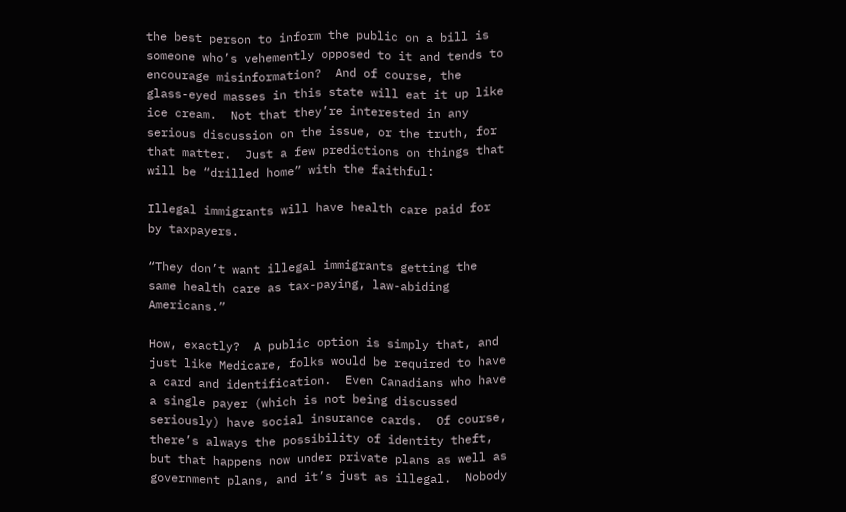the best person to inform the public on a bill is someone who’s vehemently opposed to it and tends to encourage misinformation?  And of course, the glass-eyed masses in this state will eat it up like ice cream.  Not that they’re interested in any serious discussion on the issue, or the truth, for that matter.  Just a few predictions on things that will be “drilled home” with the faithful:

Illegal immigrants will have health care paid for by taxpayers.

“They don’t want illegal immigrants getting the same health care as tax-paying, law-abiding Americans.”

How, exactly?  A public option is simply that, and just like Medicare, folks would be required to have a card and identification.  Even Canadians who have a single payer (which is not being discussed seriously) have social insurance cards.  Of course, there’s always the possibility of identity theft, but that happens now under private plans as well as government plans, and it’s just as illegal.  Nobody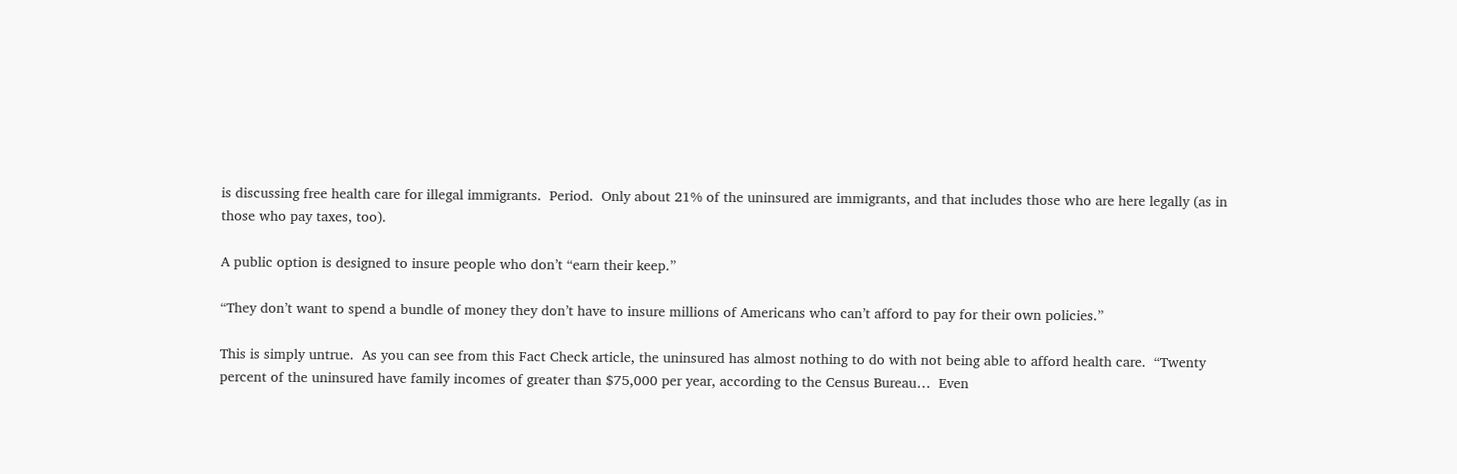is discussing free health care for illegal immigrants.  Period.  Only about 21% of the uninsured are immigrants, and that includes those who are here legally (as in those who pay taxes, too).

A public option is designed to insure people who don’t “earn their keep.”

“They don’t want to spend a bundle of money they don’t have to insure millions of Americans who can’t afford to pay for their own policies.”

This is simply untrue.  As you can see from this Fact Check article, the uninsured has almost nothing to do with not being able to afford health care.  “Twenty percent of the uninsured have family incomes of greater than $75,000 per year, according to the Census Bureau…  Even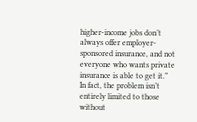higher-income jobs don’t always offer employer-sponsored insurance, and not everyone who wants private insurance is able to get it.”  In fact, the problem isn’t entirely limited to those without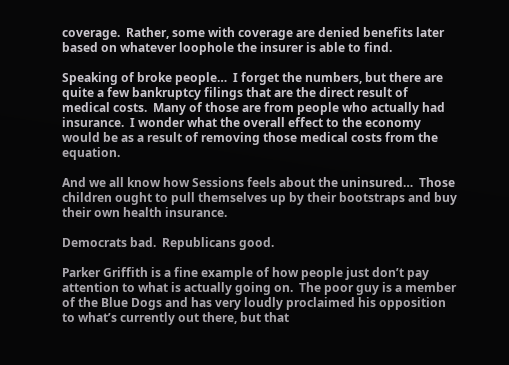coverage.  Rather, some with coverage are denied benefits later based on whatever loophole the insurer is able to find.

Speaking of broke people…  I forget the numbers, but there are  quite a few bankruptcy filings that are the direct result of medical costs.  Many of those are from people who actually had insurance.  I wonder what the overall effect to the economy would be as a result of removing those medical costs from the equation.

And we all know how Sessions feels about the uninsured…  Those children ought to pull themselves up by their bootstraps and buy their own health insurance.

Democrats bad.  Republicans good.

Parker Griffith is a fine example of how people just don’t pay attention to what is actually going on.  The poor guy is a member of the Blue Dogs and has very loudly proclaimed his opposition to what’s currently out there, but that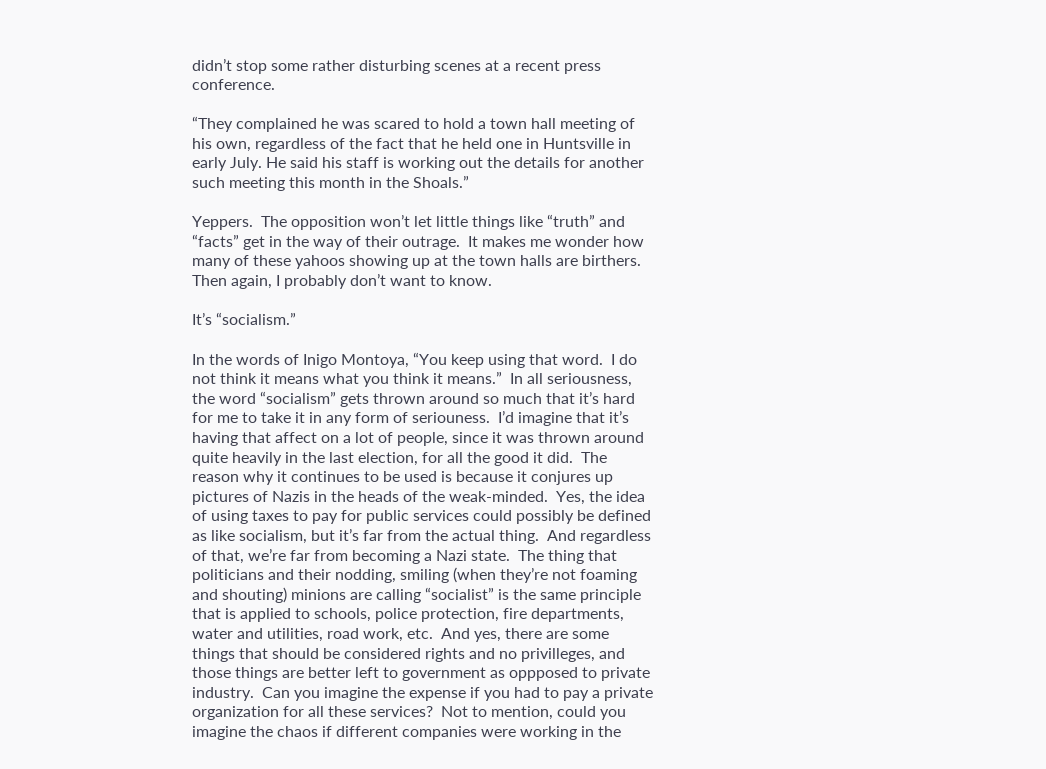didn’t stop some rather disturbing scenes at a recent press conference.

“They complained he was scared to hold a town hall meeting of his own, regardless of the fact that he held one in Huntsville in early July. He said his staff is working out the details for another such meeting this month in the Shoals.”

Yeppers.  The opposition won’t let little things like “truth” and “facts” get in the way of their outrage.  It makes me wonder how many of these yahoos showing up at the town halls are birthers.  Then again, I probably don’t want to know.

It’s “socialism.”

In the words of Inigo Montoya, “You keep using that word.  I do not think it means what you think it means.”  In all seriousness, the word “socialism” gets thrown around so much that it’s hard for me to take it in any form of seriouness.  I’d imagine that it’s having that affect on a lot of people, since it was thrown around quite heavily in the last election, for all the good it did.  The reason why it continues to be used is because it conjures up pictures of Nazis in the heads of the weak-minded.  Yes, the idea of using taxes to pay for public services could possibly be defined as like socialism, but it’s far from the actual thing.  And regardless of that, we’re far from becoming a Nazi state.  The thing that politicians and their nodding, smiling (when they’re not foaming and shouting) minions are calling “socialist” is the same principle that is applied to schools, police protection, fire departments, water and utilities, road work, etc.  And yes, there are some things that should be considered rights and no privilleges, and those things are better left to government as oppposed to private industry.  Can you imagine the expense if you had to pay a private organization for all these services?  Not to mention, could you imagine the chaos if different companies were working in the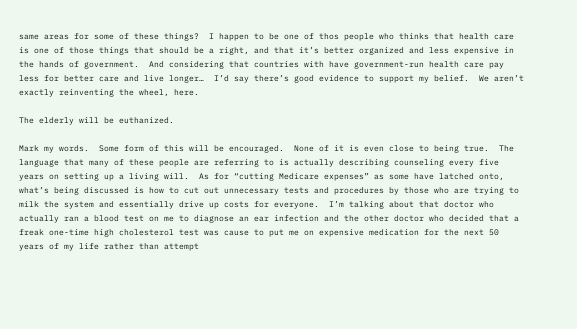same areas for some of these things?  I happen to be one of thos people who thinks that health care is one of those things that should be a right, and that it’s better organized and less expensive in the hands of government.  And considering that countries with have government-run health care pay less for better care and live longer…  I’d say there’s good evidence to support my belief.  We aren’t exactly reinventing the wheel, here.

The elderly will be euthanized.

Mark my words.  Some form of this will be encouraged.  None of it is even close to being true.  The language that many of these people are referring to is actually describing counseling every five years on setting up a living will.  As for “cutting Medicare expenses” as some have latched onto, what’s being discussed is how to cut out unnecessary tests and procedures by those who are trying to milk the system and essentially drive up costs for everyone.  I’m talking about that doctor who actually ran a blood test on me to diagnose an ear infection and the other doctor who decided that a freak one-time high cholesterol test was cause to put me on expensive medication for the next 50 years of my life rather than attempt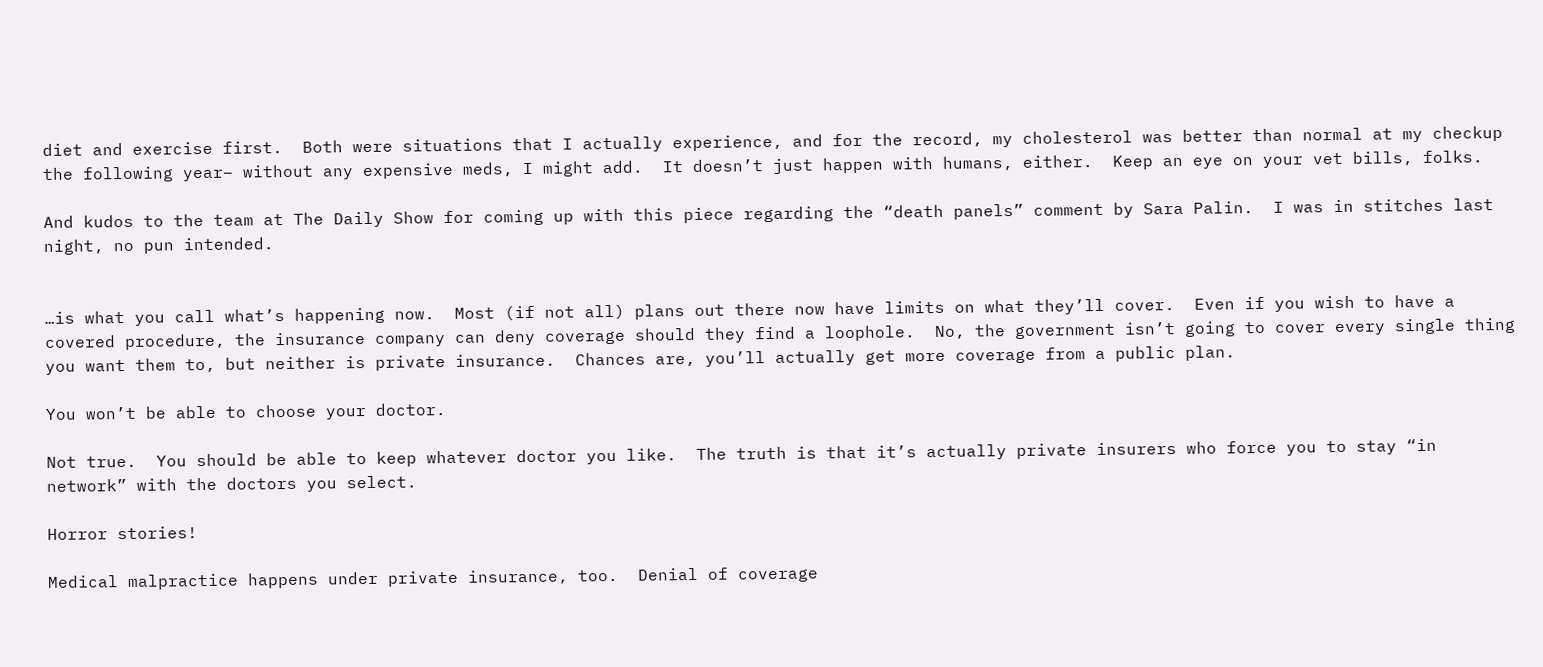diet and exercise first.  Both were situations that I actually experience, and for the record, my cholesterol was better than normal at my checkup the following year– without any expensive meds, I might add.  It doesn’t just happen with humans, either.  Keep an eye on your vet bills, folks.

And kudos to the team at The Daily Show for coming up with this piece regarding the “death panels” comment by Sara Palin.  I was in stitches last night, no pun intended.


…is what you call what’s happening now.  Most (if not all) plans out there now have limits on what they’ll cover.  Even if you wish to have a covered procedure, the insurance company can deny coverage should they find a loophole.  No, the government isn’t going to cover every single thing you want them to, but neither is private insurance.  Chances are, you’ll actually get more coverage from a public plan.

You won’t be able to choose your doctor.

Not true.  You should be able to keep whatever doctor you like.  The truth is that it’s actually private insurers who force you to stay “in network” with the doctors you select.

Horror stories!

Medical malpractice happens under private insurance, too.  Denial of coverage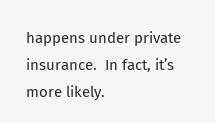happens under private insurance.  In fact, it’s more likely.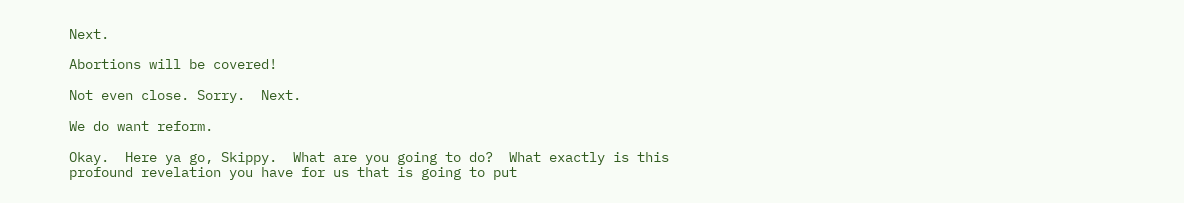Next.

Abortions will be covered!

Not even close. Sorry.  Next.

We do want reform.

Okay.  Here ya go, Skippy.  What are you going to do?  What exactly is this profound revelation you have for us that is going to put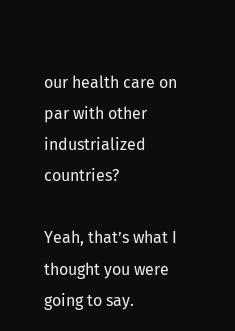our health care on par with other industrialized countries?

Yeah, that’s what I thought you were going to say.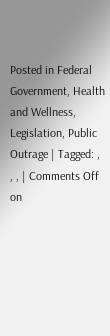Posted in Federal Government, Health and Wellness, Legislation, Public Outrage | Tagged: , , , | Comments Off on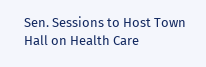Sen. Sessions to Host Town Hall on Health Care